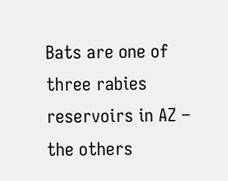Bats are one of three rabies reservoirs in AZ – the others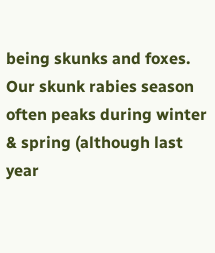being skunks and foxes.  Our skunk rabies season often peaks during winter & spring (although last year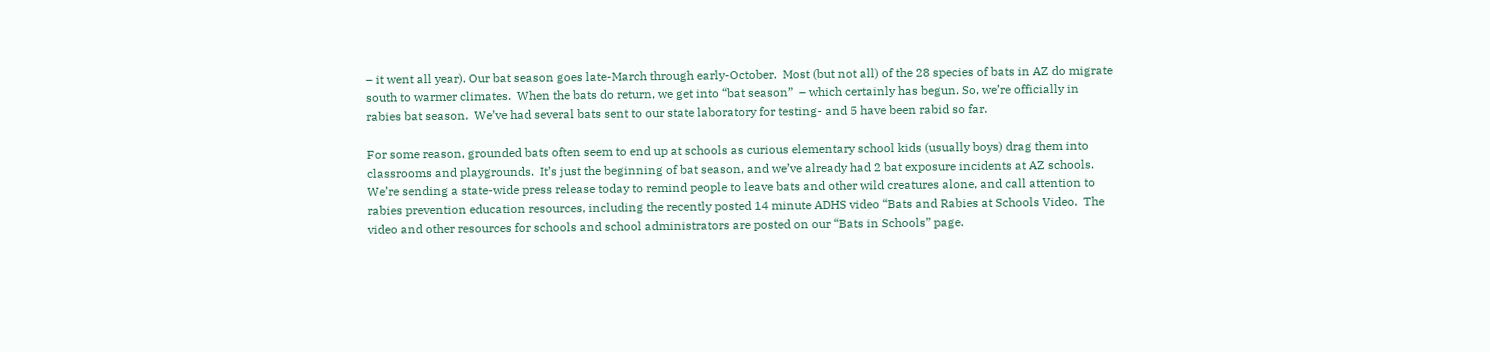– it went all year). Our bat season goes late-March through early-October.  Most (but not all) of the 28 species of bats in AZ do migrate south to warmer climates.  When the bats do return, we get into “bat season”  – which certainly has begun. So, we’re officially in rabies bat season.  We’ve had several bats sent to our state laboratory for testing- and 5 have been rabid so far.

For some reason, grounded bats often seem to end up at schools as curious elementary school kids (usually boys) drag them into classrooms and playgrounds.  It’s just the beginning of bat season, and we’ve already had 2 bat exposure incidents at AZ schools.  We’re sending a state-wide press release today to remind people to leave bats and other wild creatures alone, and call attention to rabies prevention education resources, including the recently posted 14 minute ADHS video “Bats and Rabies at Schools Video.  The video and other resources for schools and school administrators are posted on our “Bats in Schools” page.